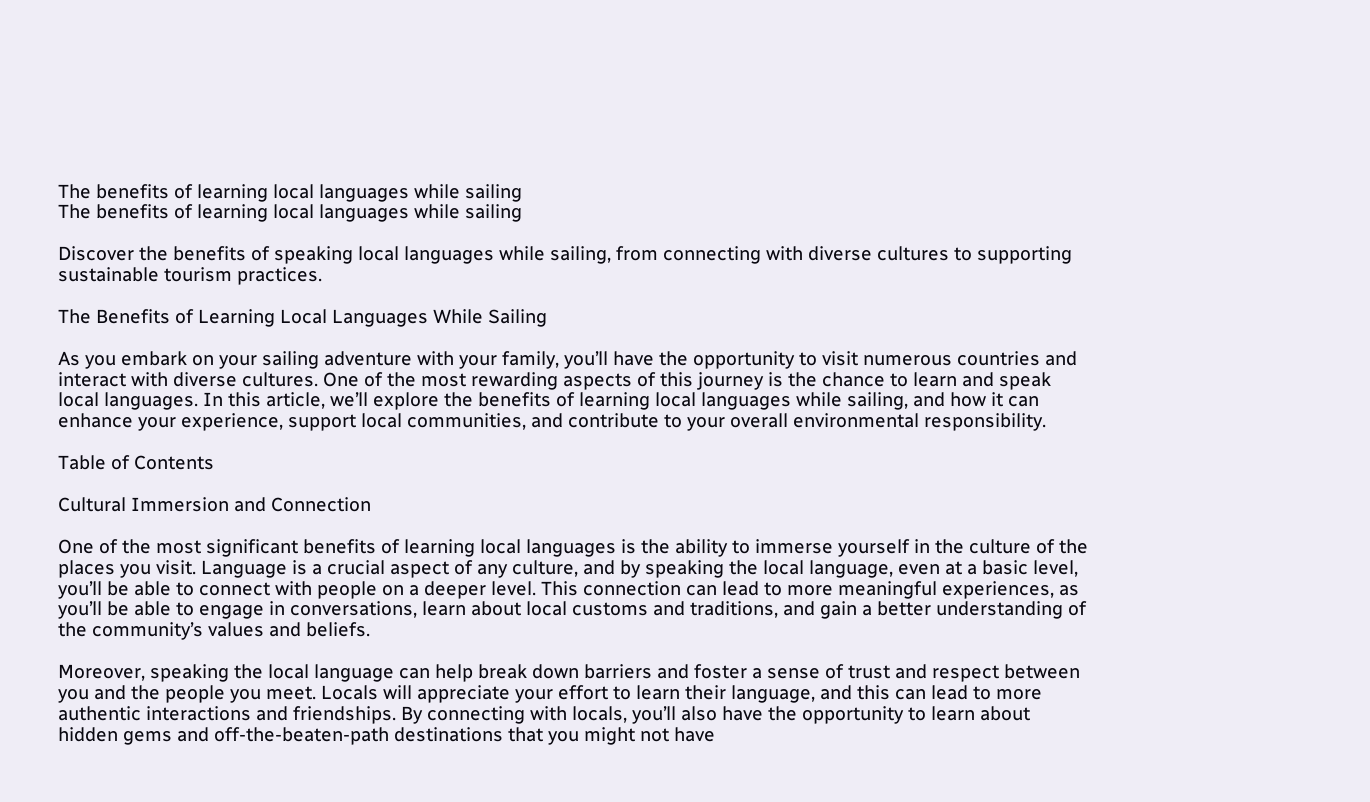The benefits of learning local languages while sailing
The benefits of learning local languages while sailing

Discover the benefits of speaking local languages while sailing, from connecting with diverse cultures to supporting sustainable tourism practices.

The Benefits of Learning Local Languages While Sailing

As you embark on your sailing adventure with your family, you’ll have the opportunity to visit numerous countries and interact with diverse cultures. One of the most rewarding aspects of this journey is the chance to learn and speak local languages. In this article, we’ll explore the benefits of learning local languages while sailing, and how it can enhance your experience, support local communities, and contribute to your overall environmental responsibility.

Table of Contents

Cultural Immersion and Connection

One of the most significant benefits of learning local languages is the ability to immerse yourself in the culture of the places you visit. Language is a crucial aspect of any culture, and by speaking the local language, even at a basic level, you’ll be able to connect with people on a deeper level. This connection can lead to more meaningful experiences, as you’ll be able to engage in conversations, learn about local customs and traditions, and gain a better understanding of the community’s values and beliefs.

Moreover, speaking the local language can help break down barriers and foster a sense of trust and respect between you and the people you meet. Locals will appreciate your effort to learn their language, and this can lead to more authentic interactions and friendships. By connecting with locals, you’ll also have the opportunity to learn about hidden gems and off-the-beaten-path destinations that you might not have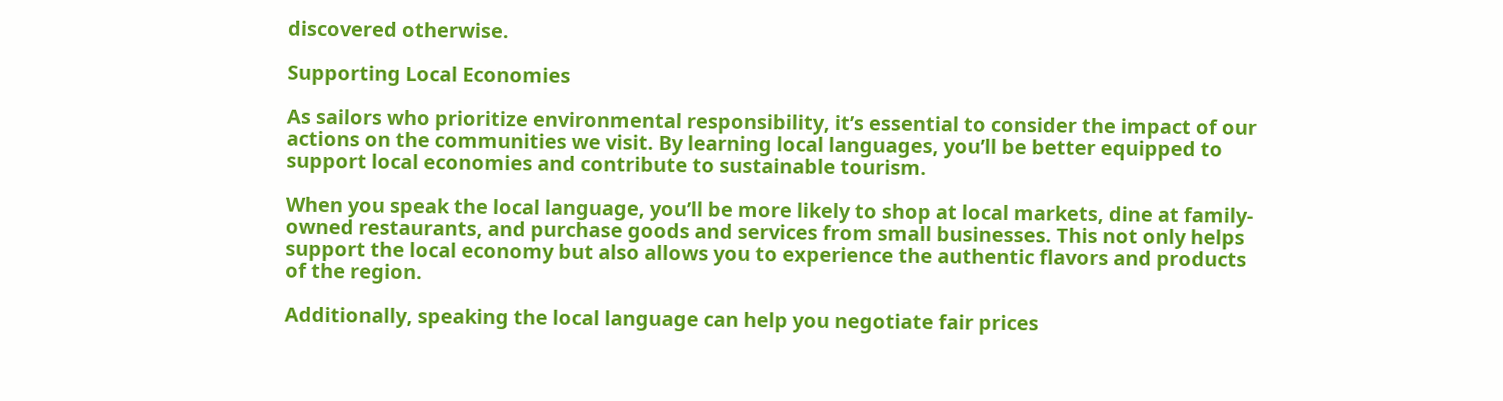discovered otherwise.

Supporting Local Economies

As sailors who prioritize environmental responsibility, it’s essential to consider the impact of our actions on the communities we visit. By learning local languages, you’ll be better equipped to support local economies and contribute to sustainable tourism.

When you speak the local language, you’ll be more likely to shop at local markets, dine at family-owned restaurants, and purchase goods and services from small businesses. This not only helps support the local economy but also allows you to experience the authentic flavors and products of the region.

Additionally, speaking the local language can help you negotiate fair prices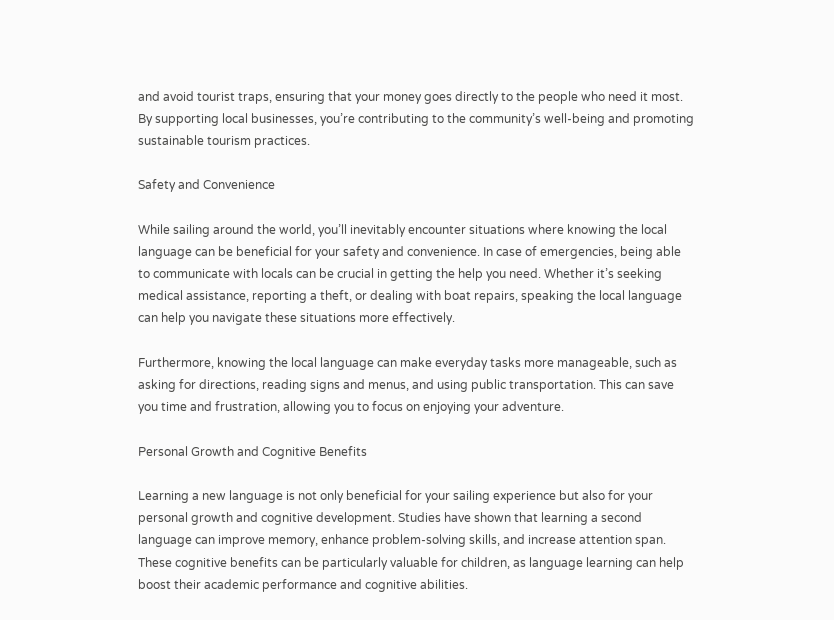and avoid tourist traps, ensuring that your money goes directly to the people who need it most. By supporting local businesses, you’re contributing to the community’s well-being and promoting sustainable tourism practices.

Safety and Convenience

While sailing around the world, you’ll inevitably encounter situations where knowing the local language can be beneficial for your safety and convenience. In case of emergencies, being able to communicate with locals can be crucial in getting the help you need. Whether it’s seeking medical assistance, reporting a theft, or dealing with boat repairs, speaking the local language can help you navigate these situations more effectively.

Furthermore, knowing the local language can make everyday tasks more manageable, such as asking for directions, reading signs and menus, and using public transportation. This can save you time and frustration, allowing you to focus on enjoying your adventure.

Personal Growth and Cognitive Benefits

Learning a new language is not only beneficial for your sailing experience but also for your personal growth and cognitive development. Studies have shown that learning a second language can improve memory, enhance problem-solving skills, and increase attention span. These cognitive benefits can be particularly valuable for children, as language learning can help boost their academic performance and cognitive abilities.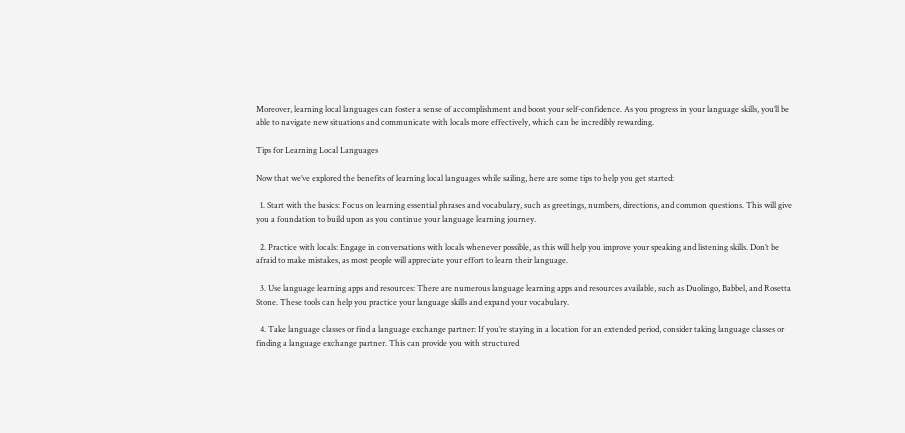Moreover, learning local languages can foster a sense of accomplishment and boost your self-confidence. As you progress in your language skills, you’ll be able to navigate new situations and communicate with locals more effectively, which can be incredibly rewarding.

Tips for Learning Local Languages

Now that we’ve explored the benefits of learning local languages while sailing, here are some tips to help you get started:

  1. Start with the basics: Focus on learning essential phrases and vocabulary, such as greetings, numbers, directions, and common questions. This will give you a foundation to build upon as you continue your language learning journey.

  2. Practice with locals: Engage in conversations with locals whenever possible, as this will help you improve your speaking and listening skills. Don’t be afraid to make mistakes, as most people will appreciate your effort to learn their language.

  3. Use language learning apps and resources: There are numerous language learning apps and resources available, such as Duolingo, Babbel, and Rosetta Stone. These tools can help you practice your language skills and expand your vocabulary.

  4. Take language classes or find a language exchange partner: If you’re staying in a location for an extended period, consider taking language classes or finding a language exchange partner. This can provide you with structured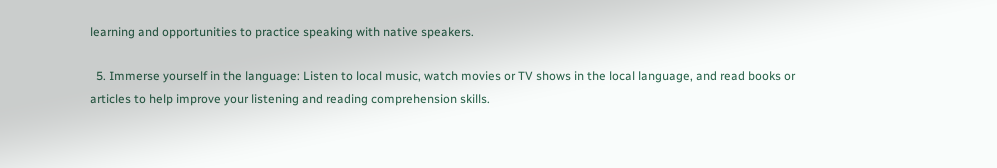learning and opportunities to practice speaking with native speakers.

  5. Immerse yourself in the language: Listen to local music, watch movies or TV shows in the local language, and read books or articles to help improve your listening and reading comprehension skills.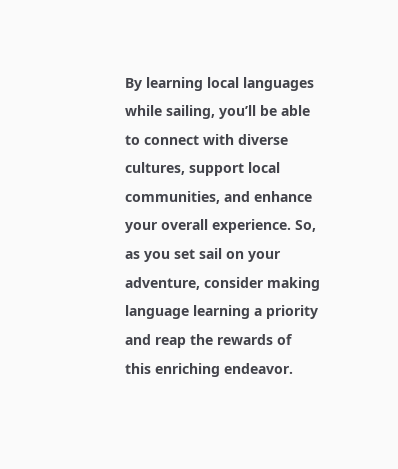By learning local languages while sailing, you’ll be able to connect with diverse cultures, support local communities, and enhance your overall experience. So, as you set sail on your adventure, consider making language learning a priority and reap the rewards of this enriching endeavor.